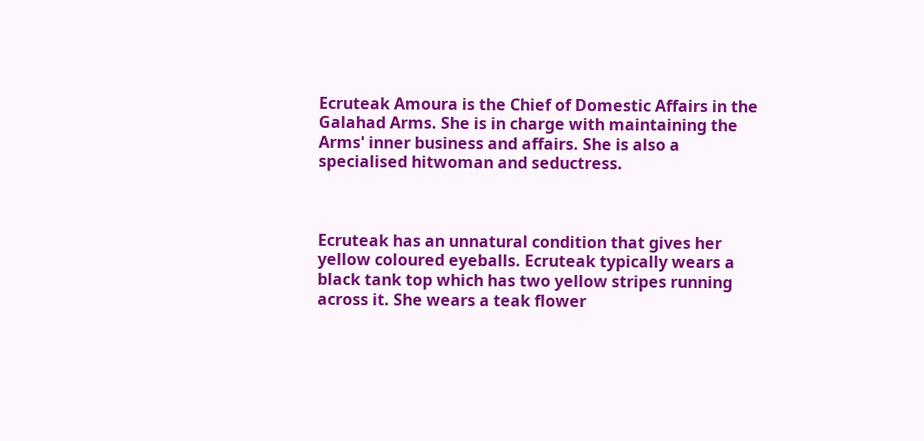Ecruteak Amoura is the Chief of Domestic Affairs in the Galahad Arms. She is in charge with maintaining the Arms' inner business and affairs. She is also a specialised hitwoman and seductress.



Ecruteak has an unnatural condition that gives her yellow coloured eyeballs. Ecruteak typically wears a black tank top which has two yellow stripes running across it. She wears a teak flower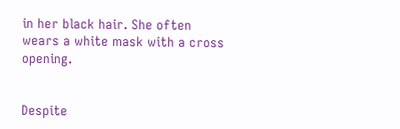in her black hair. She often wears a white mask with a cross opening.


Despite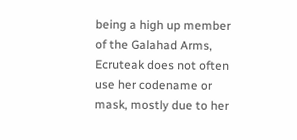being a high up member of the Galahad Arms, Ecruteak does not often use her codename or mask, mostly due to her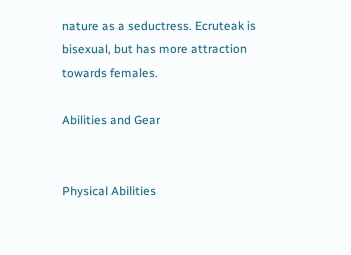nature as a seductress. Ecruteak is bisexual, but has more attraction towards females.

Abilities and Gear


Physical Abilities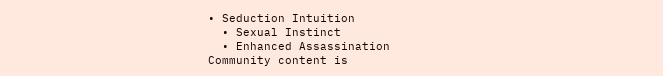• Seduction Intuition
  • Sexual Instinct
  • Enhanced Assassination
Community content is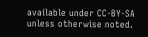available under CC-BY-SA unless otherwise noted.